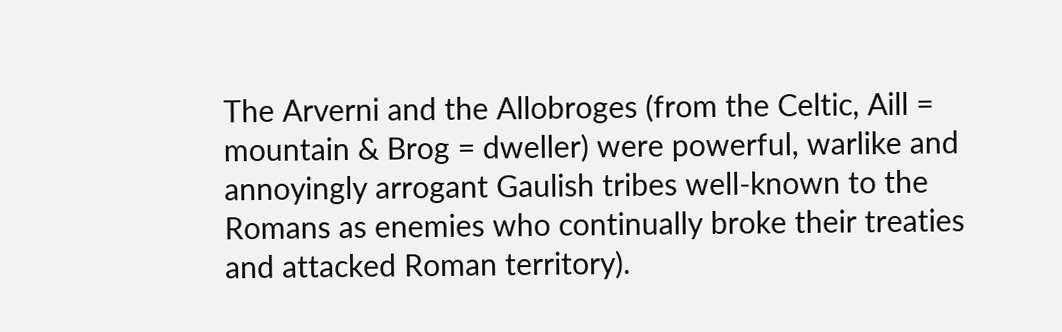The Arverni and the Allobroges (from the Celtic, Aill = mountain & Brog = dweller) were powerful, warlike and annoyingly arrogant Gaulish tribes well-known to the Romans as enemies who continually broke their treaties and attacked Roman territory).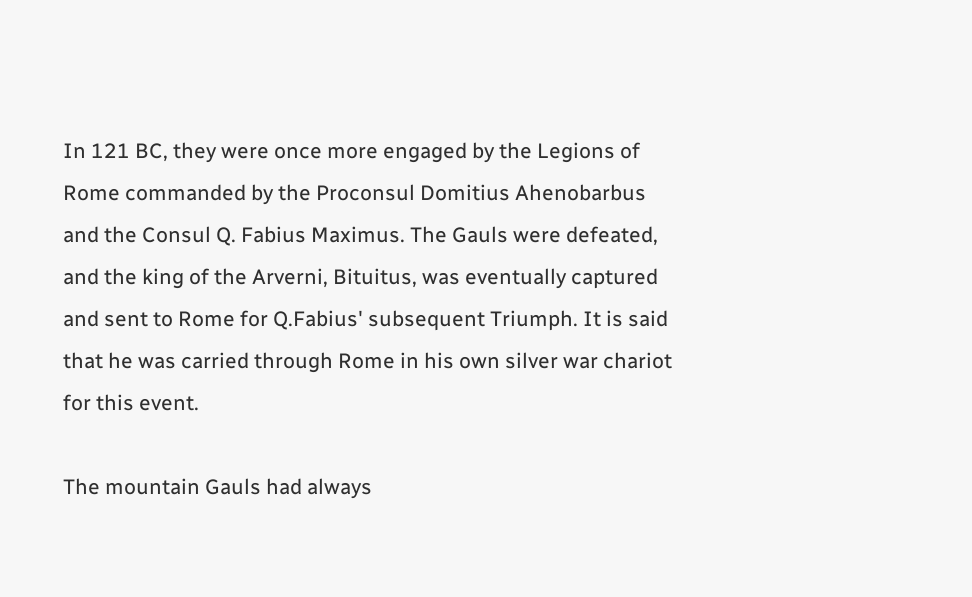In 121 BC, they were once more engaged by the Legions of Rome commanded by the Proconsul Domitius Ahenobarbus and the Consul Q. Fabius Maximus. The Gauls were defeated, and the king of the Arverni, Bituitus, was eventually captured and sent to Rome for Q.Fabius' subsequent Triumph. It is said that he was carried through Rome in his own silver war chariot for this event.

The mountain Gauls had always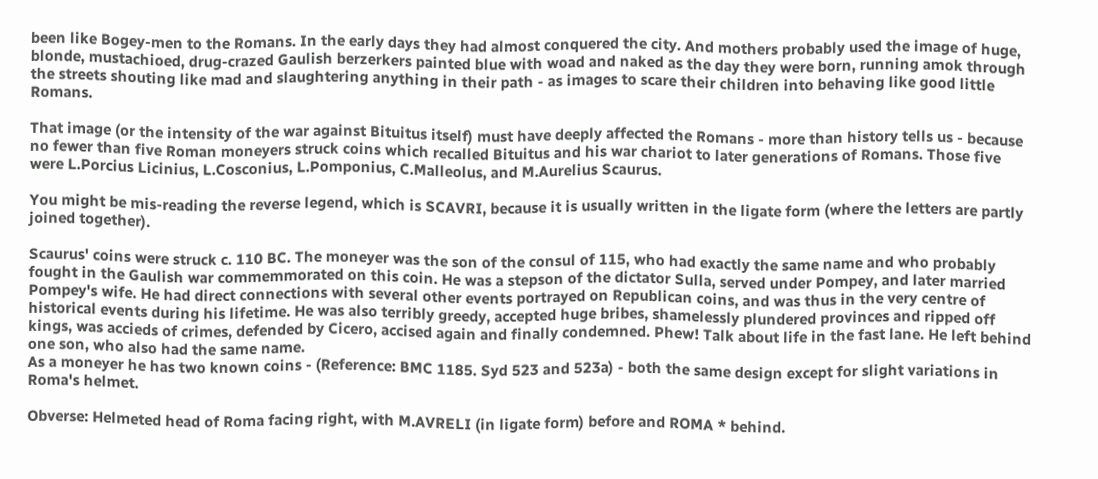been like Bogey-men to the Romans. In the early days they had almost conquered the city. And mothers probably used the image of huge, blonde, mustachioed, drug-crazed Gaulish berzerkers painted blue with woad and naked as the day they were born, running amok through the streets shouting like mad and slaughtering anything in their path - as images to scare their children into behaving like good little Romans.

That image (or the intensity of the war against Bituitus itself) must have deeply affected the Romans - more than history tells us - because no fewer than five Roman moneyers struck coins which recalled Bituitus and his war chariot to later generations of Romans. Those five were L.Porcius Licinius, L.Cosconius, L.Pomponius, C.Malleolus, and M.Aurelius Scaurus.

You might be mis-reading the reverse legend, which is SCAVRI, because it is usually written in the ligate form (where the letters are partly joined together).

Scaurus' coins were struck c. 110 BC. The moneyer was the son of the consul of 115, who had exactly the same name and who probably fought in the Gaulish war commemmorated on this coin. He was a stepson of the dictator Sulla, served under Pompey, and later married Pompey's wife. He had direct connections with several other events portrayed on Republican coins, and was thus in the very centre of historical events during his lifetime. He was also terribly greedy, accepted huge bribes, shamelessly plundered provinces and ripped off kings, was accieds of crimes, defended by Cicero, accised again and finally condemned. Phew! Talk about life in the fast lane. He left behind one son, who also had the same name.
As a moneyer he has two known coins - (Reference: BMC 1185. Syd 523 and 523a) - both the same design except for slight variations in Roma's helmet.

Obverse: Helmeted head of Roma facing right, with M.AVRELI (in ligate form) before and ROMA * behind.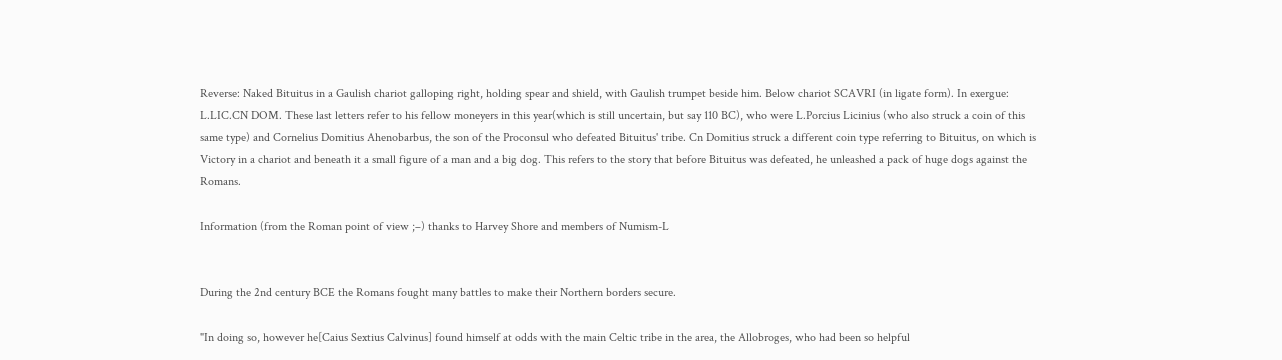Reverse: Naked Bituitus in a Gaulish chariot galloping right, holding spear and shield, with Gaulish trumpet beside him. Below chariot SCAVRI (in ligate form). In exergue: L.LIC.CN DOM. These last letters refer to his fellow moneyers in this year(which is still uncertain, but say 110 BC), who were L.Porcius Licinius (who also struck a coin of this same type) and Cornelius Domitius Ahenobarbus, the son of the Proconsul who defeated Bituitus' tribe. Cn Domitius struck a different coin type referring to Bituitus, on which is Victory in a chariot and beneath it a small figure of a man and a big dog. This refers to the story that before Bituitus was defeated, he unleashed a pack of huge dogs against the Romans.

Information (from the Roman point of view ;–) thanks to Harvey Shore and members of Numism-L


During the 2nd century BCE the Romans fought many battles to make their Northern borders secure.

"In doing so, however he[Caius Sextius Calvinus] found himself at odds with the main Celtic tribe in the area, the Allobroges, who had been so helpful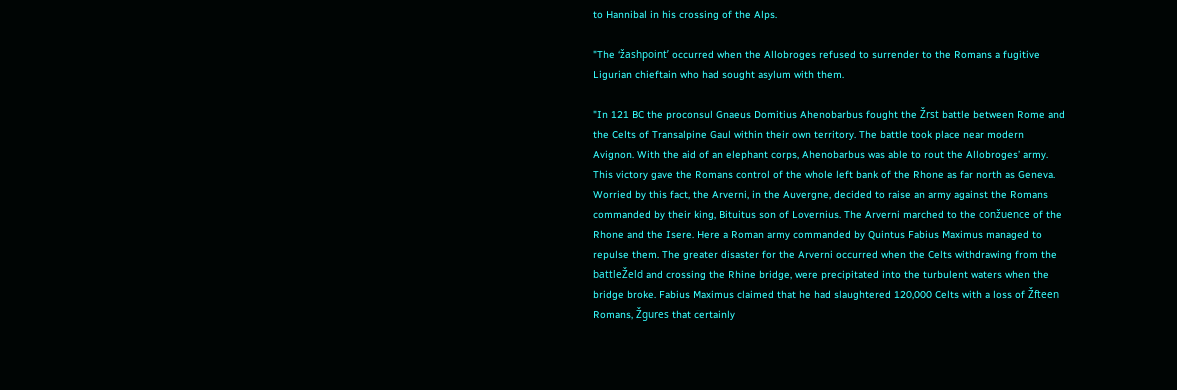to Hannibal in his crossing of the Alps.

"The ‘žashpoint’ occurred when the Allobroges refused to surrender to the Romans a fugitive Ligurian chieftain who had sought asylum with them.

"In 121 BC the proconsul Gnaeus Domitius Ahenobarbus fought the Žrst battle between Rome and the Celts of Transalpine Gaul within their own territory. The battle took place near modern Avignon. With the aid of an elephant corps, Ahenobarbus was able to rout the Allobroges’ army. This victory gave the Romans control of the whole left bank of the Rhone as far north as Geneva. Worried by this fact, the Arverni, in the Auvergne, decided to raise an army against the Romans commanded by their king, Bituitus son of Lovernius. The Arverni marched to the conžuence of the Rhone and the Isere. Here a Roman army commanded by Quintus Fabius Maximus managed to repulse them. The greater disaster for the Arverni occurred when the Celts withdrawing from the battleŽeld and crossing the Rhine bridge, were precipitated into the turbulent waters when the bridge broke. Fabius Maximus claimed that he had slaughtered 120,000 Celts with a loss of Žfteen Romans, Žgures that certainly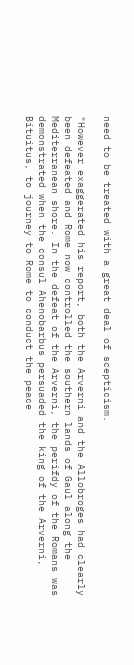need to be treated with a great deal of scepticism.

"However exaggerated his report, both the Arverni and the Allobroges had clearly been defeated and Rome now controlled the southern lands of Gaul along the Mediterranean shore. In the defeat of the Arverni, the perifdy of the Romans was demonstrated when the consul Ahenobarbus persuaded the king of the Arverni, Bituitus, to journey to Rome to conduct the peace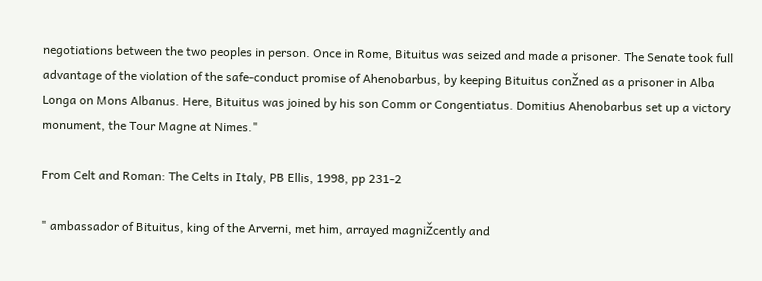negotiations between the two peoples in person. Once in Rome, Bituitus was seized and made a prisoner. The Senate took full advantage of the violation of the safe-conduct promise of Ahenobarbus, by keeping Bituitus conŽned as a prisoner in Alba Longa on Mons Albanus. Here, Bituitus was joined by his son Comm or Congentiatus. Domitius Ahenobarbus set up a victory monument, the Tour Magne at Nimes."

From Celt and Roman: The Celts in Italy, PB Ellis, 1998, pp 231-2

" ambassador of Bituitus, king of the Arverni, met him, arrayed magniŽcently and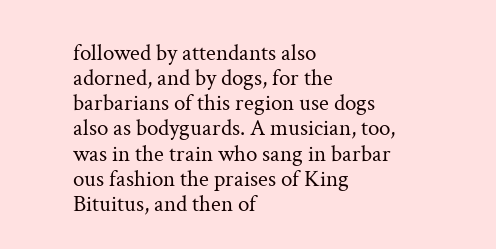followed by attendants also adorned, and by dogs, for the barbarians of this region use dogs also as bodyguards. A musician, too, was in the train who sang in barbar ous fashion the praises of King Bituitus, and then of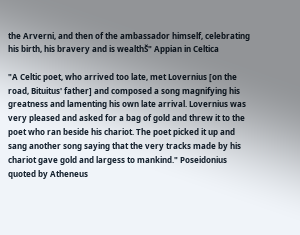the Arverni, and then of the ambassador himself, celebrating his birth, his bravery and is wealthŠ" Appian in Celtica

"A Celtic poet, who arrived too late, met Lovernius [on the road, Bituitus' father] and composed a song magnifying his greatness and lamenting his own late arrival. Lovernius was very pleased and asked for a bag of gold and threw it to the poet who ran beside his chariot. The poet picked it up and sang another song saying that the very tracks made by his chariot gave gold and largess to mankind." Poseidonius quoted by Atheneus